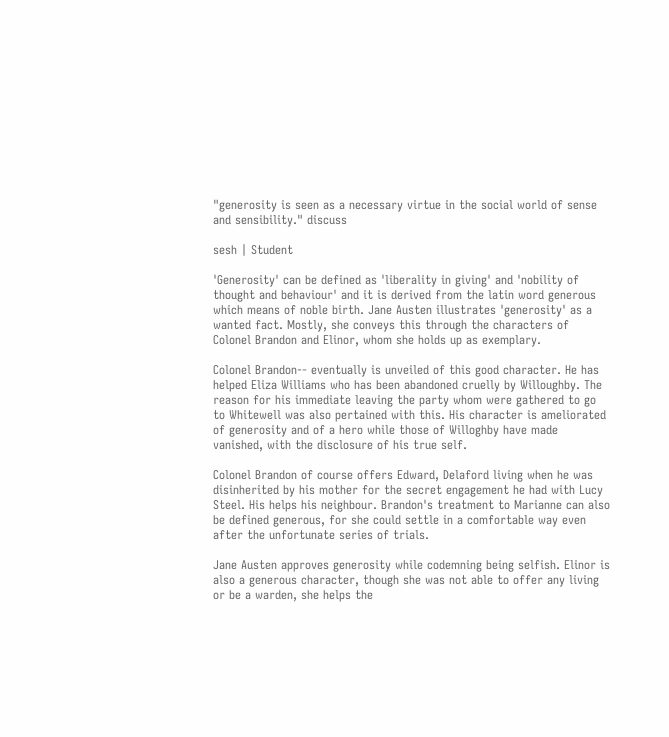"generosity is seen as a necessary virtue in the social world of sense and sensibility." discuss

sesh | Student

'Generosity' can be defined as 'liberality in giving' and 'nobility of thought and behaviour' and it is derived from the latin word generous which means of noble birth. Jane Austen illustrates 'generosity' as a wanted fact. Mostly, she conveys this through the characters of Colonel Brandon and Elinor, whom she holds up as exemplary.

Colonel Brandon-- eventually is unveiled of this good character. He has helped Eliza Williams who has been abandoned cruelly by Willoughby. The reason for his immediate leaving the party whom were gathered to go to Whitewell was also pertained with this. His character is ameliorated of generosity and of a hero while those of Willoghby have made vanished, with the disclosure of his true self.

Colonel Brandon of course offers Edward, Delaford living when he was disinherited by his mother for the secret engagement he had with Lucy Steel. His helps his neighbour. Brandon's treatment to Marianne can also be defined generous, for she could settle in a comfortable way even after the unfortunate series of trials.

Jane Austen approves generosity while codemning being selfish. Elinor is also a generous character, though she was not able to offer any living or be a warden, she helps the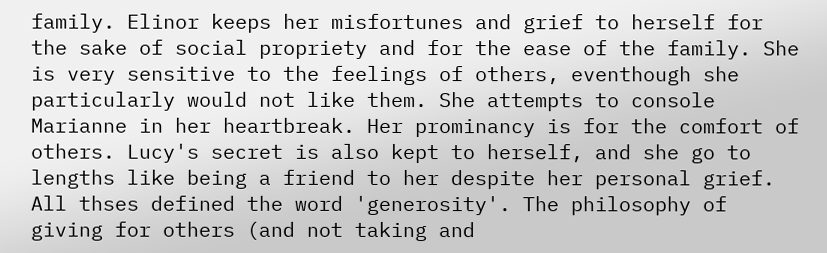family. Elinor keeps her misfortunes and grief to herself for the sake of social propriety and for the ease of the family. She is very sensitive to the feelings of others, eventhough she particularly would not like them. She attempts to console Marianne in her heartbreak. Her prominancy is for the comfort of others. Lucy's secret is also kept to herself, and she go to lengths like being a friend to her despite her personal grief. All thses defined the word 'generosity'. The philosophy of giving for others (and not taking and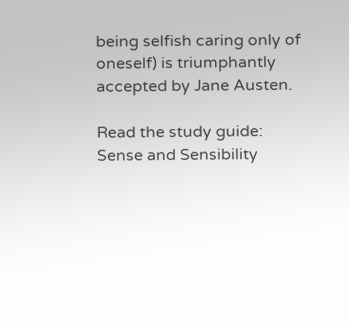being selfish caring only of oneself) is triumphantly accepted by Jane Austen.

Read the study guide:
Sense and Sensibility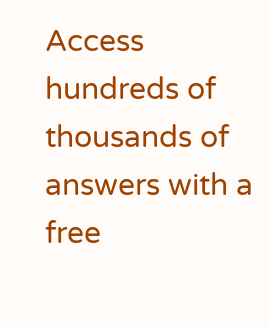Access hundreds of thousands of answers with a free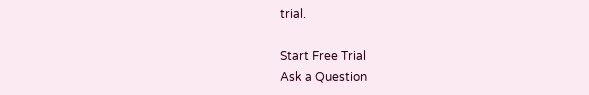trial.

Start Free Trial
Ask a Question